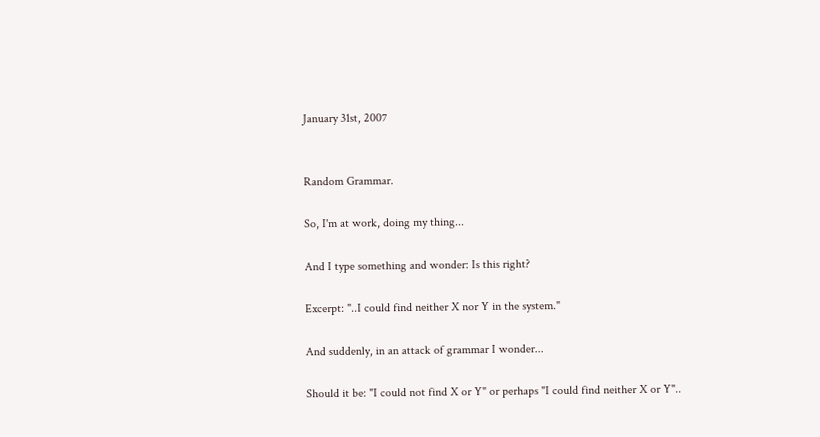January 31st, 2007


Random Grammar.

So, I'm at work, doing my thing...

And I type something and wonder: Is this right?

Excerpt: "..I could find neither X nor Y in the system."

And suddenly, in an attack of grammar I wonder...

Should it be: "I could not find X or Y" or perhaps "I could find neither X or Y"..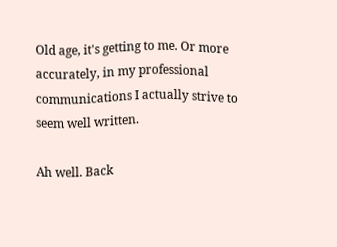Old age, it's getting to me. Or more accurately, in my professional communications I actually strive to seem well written.

Ah well. Back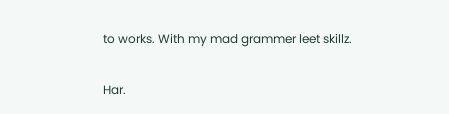to works. With my mad grammer leet skillz.

Har.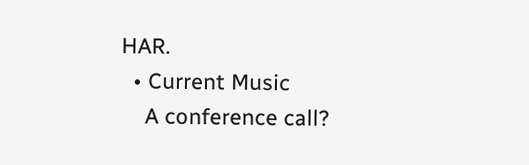HAR.
  • Current Music
    A conference call?